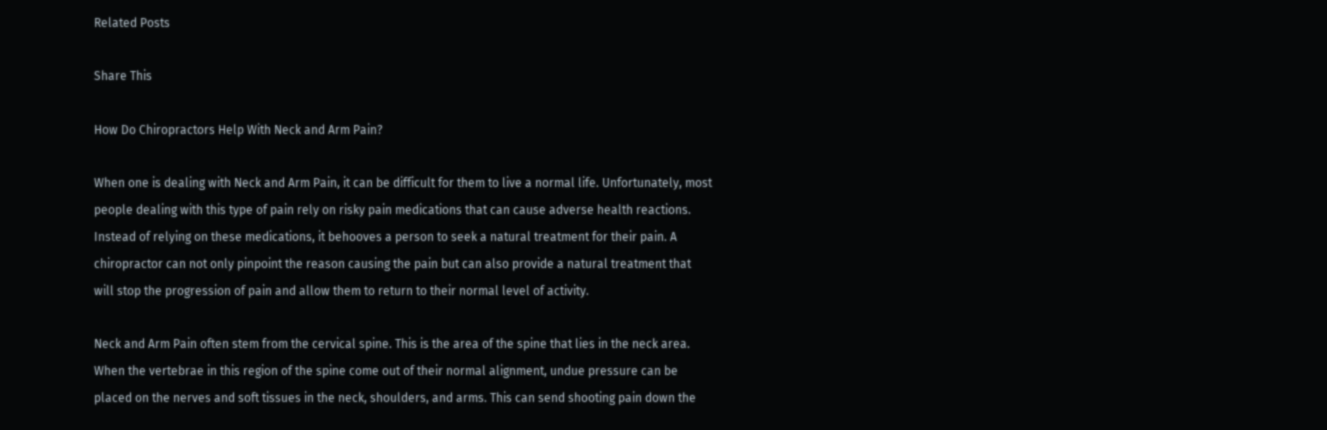Related Posts

Share This

How Do Chiropractors Help With Neck and Arm Pain?

When one is dealing with Neck and Arm Pain, it can be difficult for them to live a normal life. Unfortunately, most people dealing with this type of pain rely on risky pain medications that can cause adverse health reactions. Instead of relying on these medications, it behooves a person to seek a natural treatment for their pain. A chiropractor can not only pinpoint the reason causing the pain but can also provide a natural treatment that will stop the progression of pain and allow them to return to their normal level of activity.

Neck and Arm Pain often stem from the cervical spine. This is the area of the spine that lies in the neck area. When the vertebrae in this region of the spine come out of their normal alignment, undue pressure can be placed on the nerves and soft tissues in the neck, shoulders, and arms. This can send shooting pain down the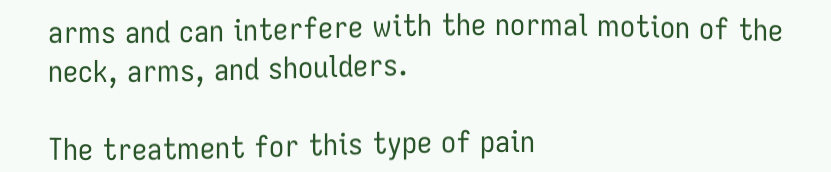arms and can interfere with the normal motion of the neck, arms, and shoulders.

The treatment for this type of pain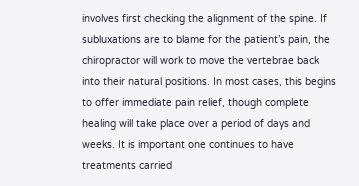involves first checking the alignment of the spine. If subluxations are to blame for the patient’s pain, the chiropractor will work to move the vertebrae back into their natural positions. In most cases, this begins to offer immediate pain relief, though complete healing will take place over a period of days and weeks. It is important one continues to have treatments carried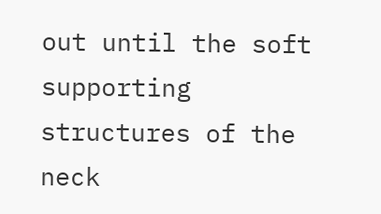out until the soft supporting structures of the neck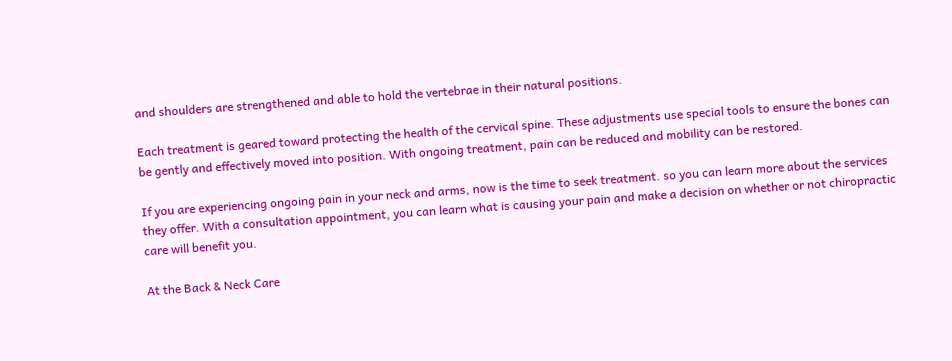and shoulders are strengthened and able to hold the vertebrae in their natural positions.

Each treatment is geared toward protecting the health of the cervical spine. These adjustments use special tools to ensure the bones can be gently and effectively moved into position. With ongoing treatment, pain can be reduced and mobility can be restored.

If you are experiencing ongoing pain in your neck and arms, now is the time to seek treatment. so you can learn more about the services they offer. With a consultation appointment, you can learn what is causing your pain and make a decision on whether or not chiropractic care will benefit you.

At the Back & Neck Care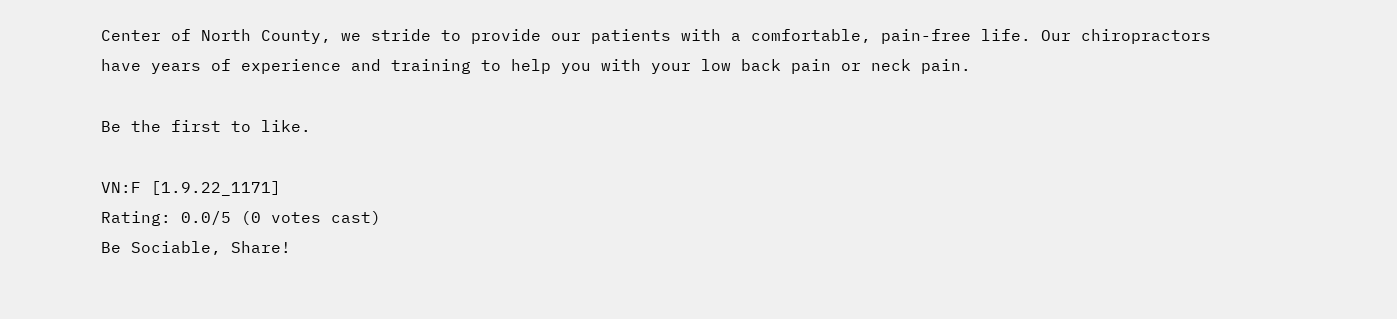Center of North County, we stride to provide our patients with a comfortable, pain-free life. Our chiropractors have years of experience and training to help you with your low back pain or neck pain.

Be the first to like.

VN:F [1.9.22_1171]
Rating: 0.0/5 (0 votes cast)
Be Sociable, Share!